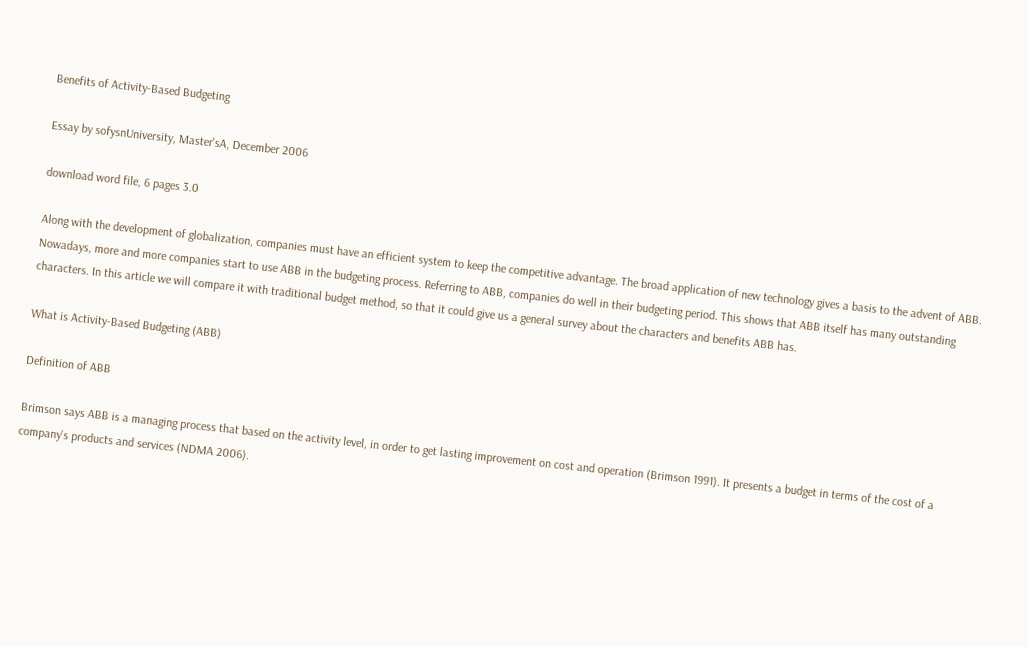Benefits of Activity-Based Budgeting

Essay by sofysnUniversity, Master'sA, December 2006

download word file, 6 pages 3.0

Along with the development of globalization, companies must have an efficient system to keep the competitive advantage. The broad application of new technology gives a basis to the advent of ABB. Nowadays, more and more companies start to use ABB in the budgeting process. Referring to ABB, companies do well in their budgeting period. This shows that ABB itself has many outstanding characters. In this article we will compare it with traditional budget method, so that it could give us a general survey about the characters and benefits ABB has.

What is Activity-Based Budgeting (ABB)

Definition of ABB

Brimson says ABB is a managing process that based on the activity level, in order to get lasting improvement on cost and operation (Brimson 1991). It presents a budget in terms of the cost of a company's products and services (NDMA 2006).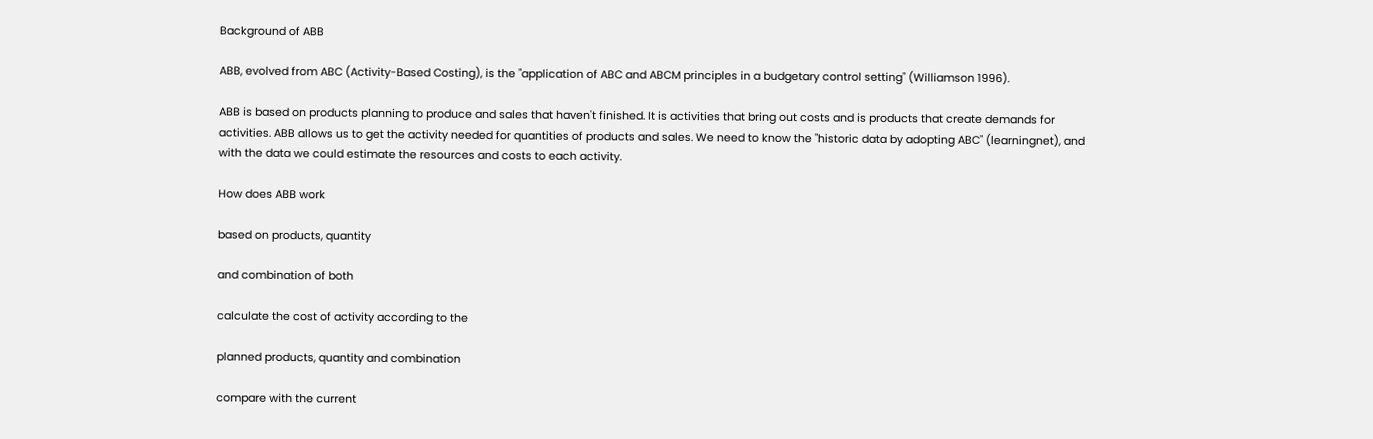Background of ABB

ABB, evolved from ABC (Activity-Based Costing), is the "application of ABC and ABCM principles in a budgetary control setting" (Williamson 1996).

ABB is based on products planning to produce and sales that haven't finished. It is activities that bring out costs and is products that create demands for activities. ABB allows us to get the activity needed for quantities of products and sales. We need to know the "historic data by adopting ABC" (learningnet), and with the data we could estimate the resources and costs to each activity.

How does ABB work

based on products, quantity

and combination of both

calculate the cost of activity according to the

planned products, quantity and combination

compare with the current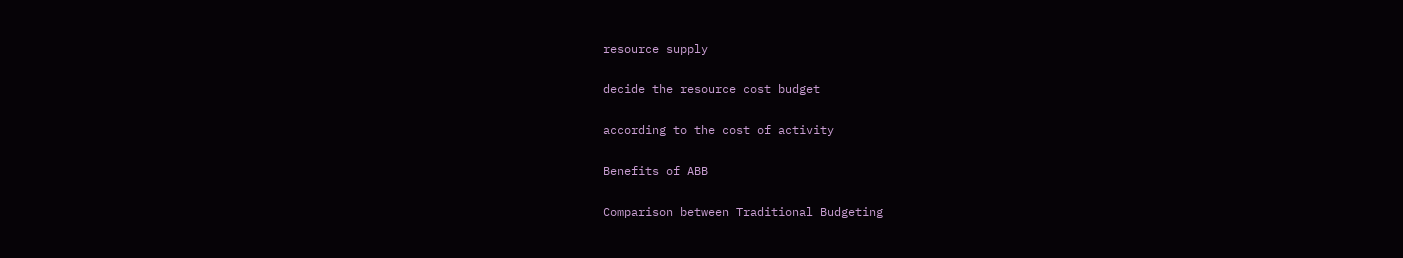resource supply

decide the resource cost budget

according to the cost of activity

Benefits of ABB

Comparison between Traditional Budgeting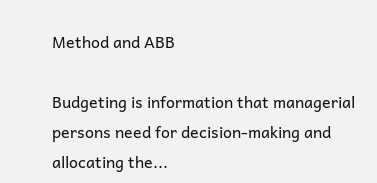Method and ABB

Budgeting is information that managerial persons need for decision-making and allocating the...